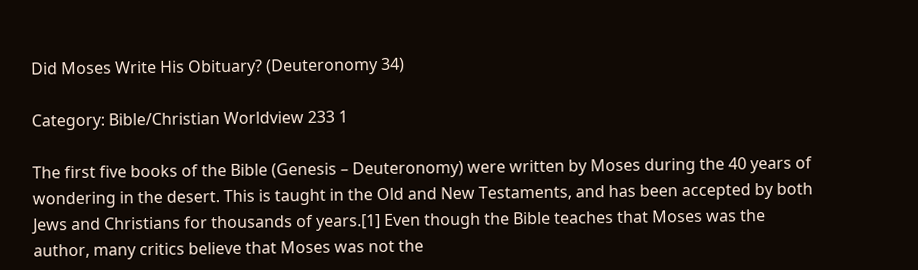Did Moses Write His Obituary? (Deuteronomy 34)

Category: Bible/Christian Worldview 233 1

The first five books of the Bible (Genesis – Deuteronomy) were written by Moses during the 40 years of wondering in the desert. This is taught in the Old and New Testaments, and has been accepted by both Jews and Christians for thousands of years.[1] Even though the Bible teaches that Moses was the author, many critics believe that Moses was not the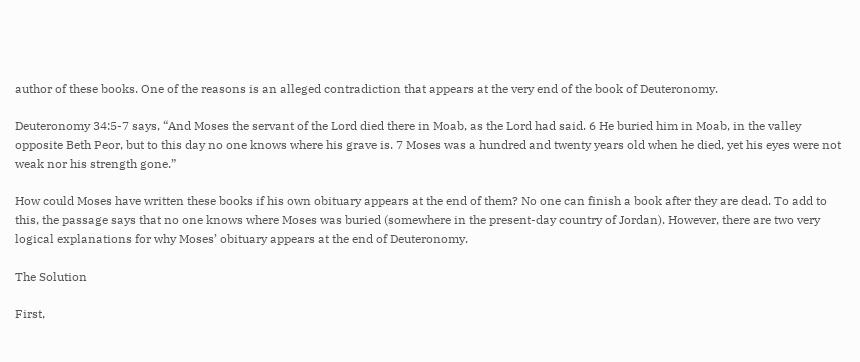author of these books. One of the reasons is an alleged contradiction that appears at the very end of the book of Deuteronomy.

Deuteronomy 34:5-7 says, “And Moses the servant of the Lord died there in Moab, as the Lord had said. 6 He buried him in Moab, in the valley opposite Beth Peor, but to this day no one knows where his grave is. 7 Moses was a hundred and twenty years old when he died, yet his eyes were not weak nor his strength gone.”

How could Moses have written these books if his own obituary appears at the end of them? No one can finish a book after they are dead. To add to this, the passage says that no one knows where Moses was buried (somewhere in the present-day country of Jordan). However, there are two very logical explanations for why Moses’ obituary appears at the end of Deuteronomy.

The Solution

First,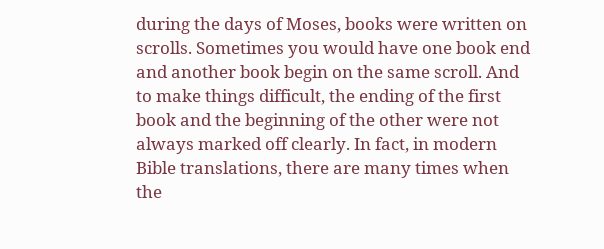during the days of Moses, books were written on scrolls. Sometimes you would have one book end and another book begin on the same scroll. And to make things difficult, the ending of the first book and the beginning of the other were not always marked off clearly. In fact, in modern Bible translations, there are many times when the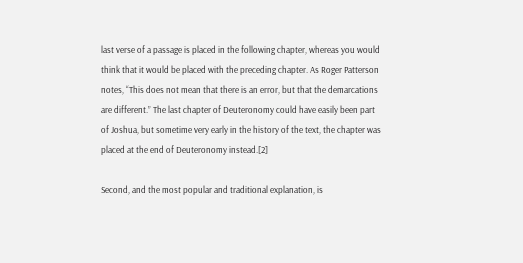last verse of a passage is placed in the following chapter, whereas you would think that it would be placed with the preceding chapter. As Roger Patterson notes, “This does not mean that there is an error, but that the demarcations are different.” The last chapter of Deuteronomy could have easily been part of Joshua, but sometime very early in the history of the text, the chapter was placed at the end of Deuteronomy instead.[2]

Second, and the most popular and traditional explanation, is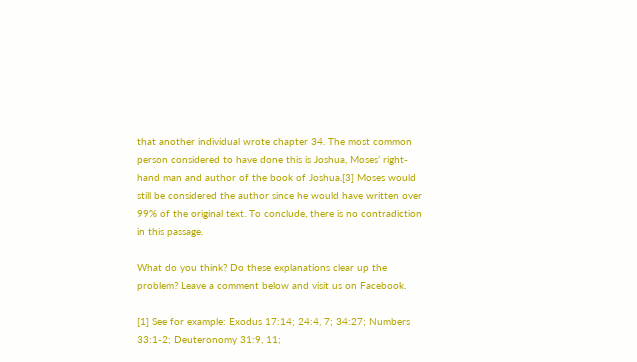that another individual wrote chapter 34. The most common person considered to have done this is Joshua, Moses’ right-hand man and author of the book of Joshua.[3] Moses would still be considered the author since he would have written over 99% of the original text. To conclude, there is no contradiction in this passage.

What do you think? Do these explanations clear up the problem? Leave a comment below and visit us on Facebook.

[1] See for example: Exodus 17:14; 24:4, 7; 34:27; Numbers 33:1-2; Deuteronomy 31:9, 11;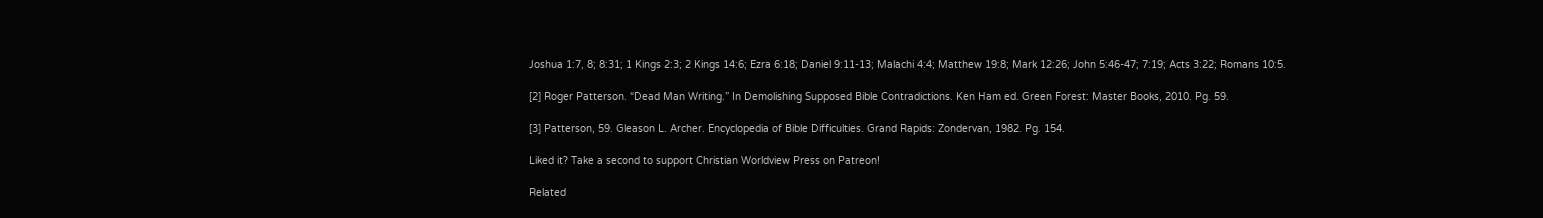Joshua 1:7, 8; 8:31; 1 Kings 2:3; 2 Kings 14:6; Ezra 6:18; Daniel 9:11-13; Malachi 4:4; Matthew 19:8; Mark 12:26; John 5:46-47; 7:19; Acts 3:22; Romans 10:5.

[2] Roger Patterson. “Dead Man Writing.” In Demolishing Supposed Bible Contradictions. Ken Ham ed. Green Forest: Master Books, 2010. Pg. 59.

[3] Patterson, 59. Gleason L. Archer. Encyclopedia of Bible Difficulties. Grand Rapids: Zondervan, 1982. Pg. 154.

Liked it? Take a second to support Christian Worldview Press on Patreon!

Related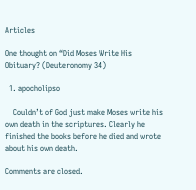Articles

One thought on “Did Moses Write His Obituary? (Deuteronomy 34)

  1. apocholipso

    Couldn’t of God just make Moses write his own death in the scriptures. Clearly he finished the books before he died and wrote about his own death.

Comments are closed.